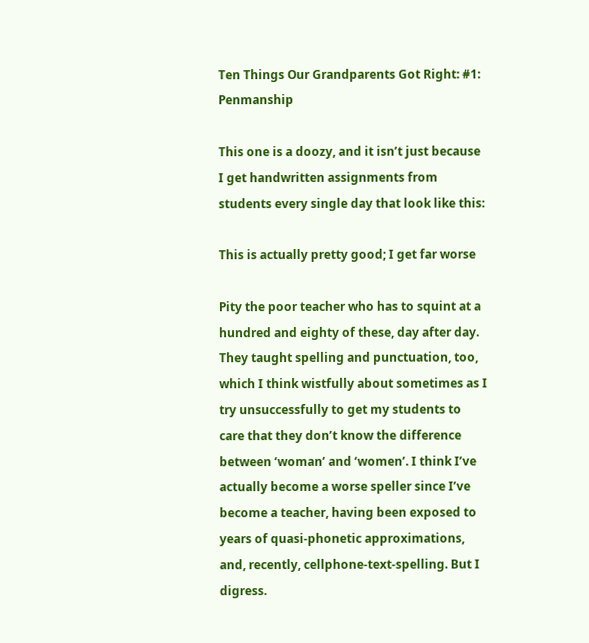Ten Things Our Grandparents Got Right: #1: Penmanship

This one is a doozy, and it isn’t just because I get handwritten assignments from students every single day that look like this:

This is actually pretty good; I get far worse

Pity the poor teacher who has to squint at a hundred and eighty of these, day after day. They taught spelling and punctuation, too, which I think wistfully about sometimes as I try unsuccessfully to get my students to care that they don’t know the difference between ‘woman’ and ‘women’. I think I’ve actually become a worse speller since I’ve become a teacher, having been exposed to years of quasi-phonetic approximations, and, recently, cellphone-text-spelling. But I digress.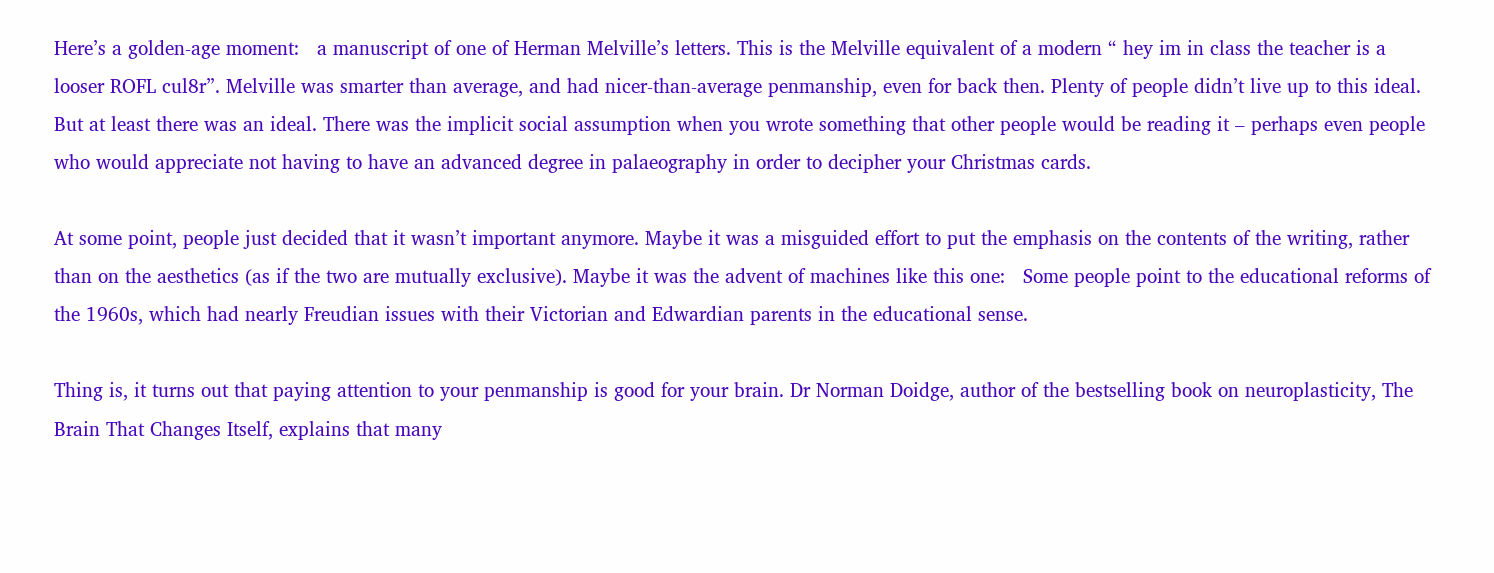Here’s a golden-age moment:   a manuscript of one of Herman Melville’s letters. This is the Melville equivalent of a modern “ hey im in class the teacher is a looser ROFL cul8r”. Melville was smarter than average, and had nicer-than-average penmanship, even for back then. Plenty of people didn’t live up to this ideal. But at least there was an ideal. There was the implicit social assumption when you wrote something that other people would be reading it – perhaps even people who would appreciate not having to have an advanced degree in palaeography in order to decipher your Christmas cards.

At some point, people just decided that it wasn’t important anymore. Maybe it was a misguided effort to put the emphasis on the contents of the writing, rather than on the aesthetics (as if the two are mutually exclusive). Maybe it was the advent of machines like this one:   Some people point to the educational reforms of the 1960s, which had nearly Freudian issues with their Victorian and Edwardian parents in the educational sense.

Thing is, it turns out that paying attention to your penmanship is good for your brain. Dr Norman Doidge, author of the bestselling book on neuroplasticity, The Brain That Changes Itself, explains that many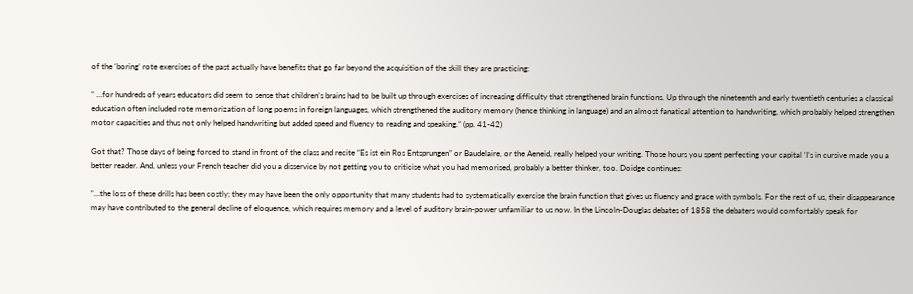of the ‘boring’ rote exercises of the past actually have benefits that go far beyond the acquisition of the skill they are practicing:

“ …for hundreds of years educators did seem to sense that children’s brains had to be built up through exercises of increasing difficulty that strengthened brain functions. Up through the nineteenth and early twentieth centuries a classical education often included rote memorization of long poems in foreign languages, which strengthened the auditory memory (hence thinking in language) and an almost fanatical attention to handwriting, which probably helped strengthen motor capacities and thus not only helped handwriting but added speed and fluency to reading and speaking.” (pp. 41-42)

Got that? Those days of being forced to stand in front of the class and recite “Es ist ein Ros Entsprungen” or Baudelaire, or the Aeneid, really helped your writing. Those hours you spent perfecting your capital ‘I’s in cursive made you a better reader. And, unless your French teacher did you a disservice by not getting you to criticise what you had memorised, probably a better thinker, too. Doidge continues:

“…the loss of these drills has been costly; they may have been the only opportunity that many students had to systematically exercise the brain function that gives us fluency and grace with symbols. For the rest of us, their disappearance may have contributed to the general decline of eloquence, which requires memory and a level of auditory brain-power unfamiliar to us now. In the Lincoln-Douglas debates of 1858 the debaters would comfortably speak for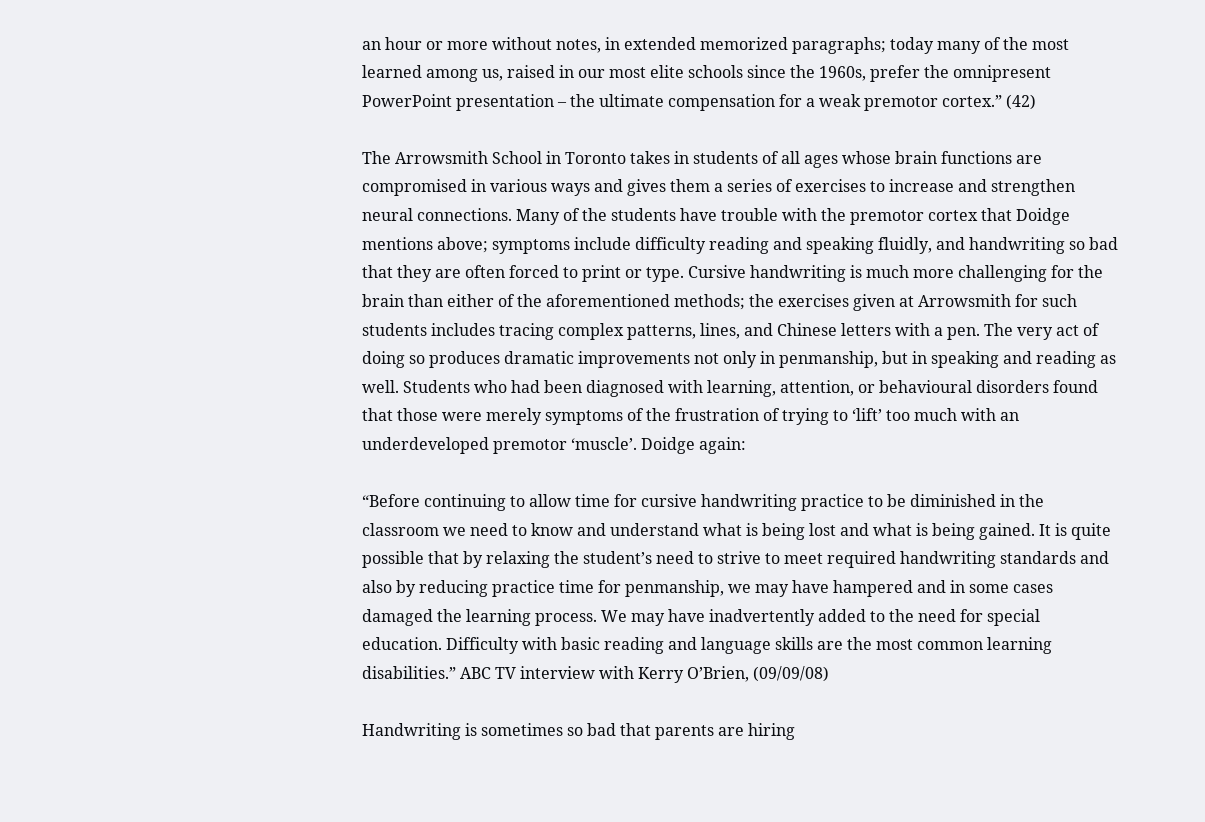an hour or more without notes, in extended memorized paragraphs; today many of the most learned among us, raised in our most elite schools since the 1960s, prefer the omnipresent PowerPoint presentation – the ultimate compensation for a weak premotor cortex.” (42)

The Arrowsmith School in Toronto takes in students of all ages whose brain functions are compromised in various ways and gives them a series of exercises to increase and strengthen neural connections. Many of the students have trouble with the premotor cortex that Doidge mentions above; symptoms include difficulty reading and speaking fluidly, and handwriting so bad that they are often forced to print or type. Cursive handwriting is much more challenging for the brain than either of the aforementioned methods; the exercises given at Arrowsmith for such students includes tracing complex patterns, lines, and Chinese letters with a pen. The very act of doing so produces dramatic improvements not only in penmanship, but in speaking and reading as well. Students who had been diagnosed with learning, attention, or behavioural disorders found that those were merely symptoms of the frustration of trying to ‘lift’ too much with an underdeveloped premotor ‘muscle’. Doidge again:

“Before continuing to allow time for cursive handwriting practice to be diminished in the classroom we need to know and understand what is being lost and what is being gained. It is quite possible that by relaxing the student’s need to strive to meet required handwriting standards and also by reducing practice time for penmanship, we may have hampered and in some cases damaged the learning process. We may have inadvertently added to the need for special education. Difficulty with basic reading and language skills are the most common learning disabilities.” ABC TV interview with Kerry O’Brien, (09/09/08)

Handwriting is sometimes so bad that parents are hiring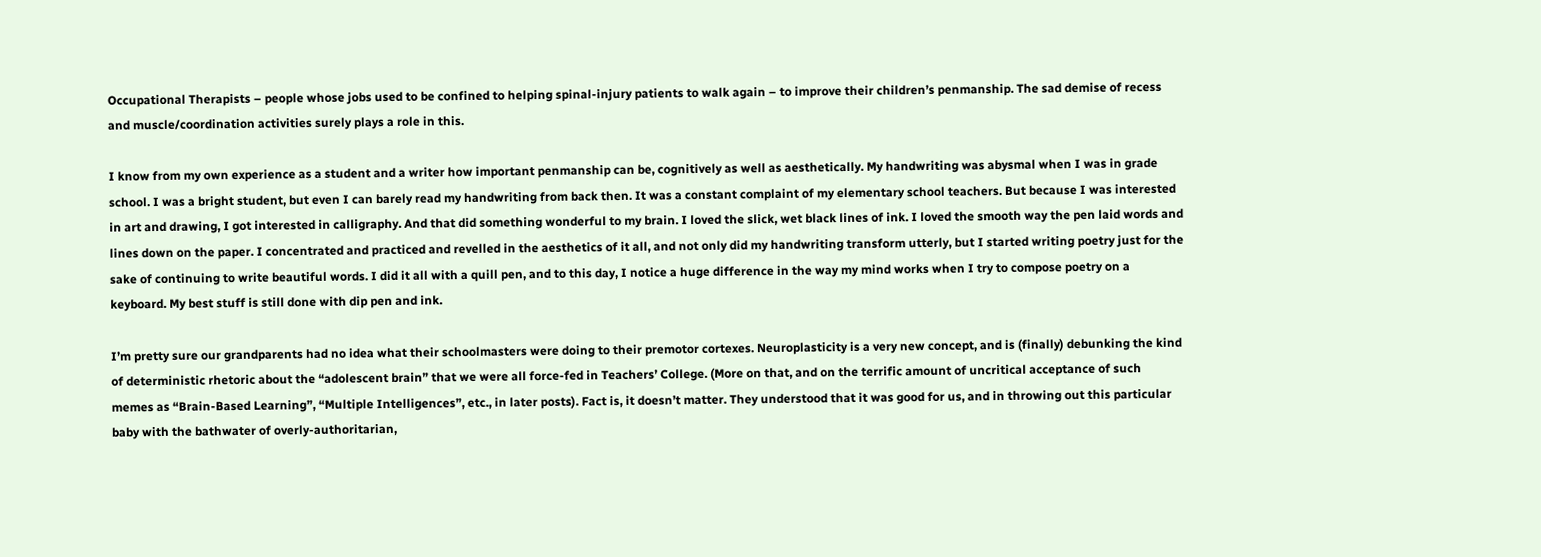Occupational Therapists – people whose jobs used to be confined to helping spinal-injury patients to walk again – to improve their children’s penmanship. The sad demise of recess and muscle/coordination activities surely plays a role in this.

I know from my own experience as a student and a writer how important penmanship can be, cognitively as well as aesthetically. My handwriting was abysmal when I was in grade school. I was a bright student, but even I can barely read my handwriting from back then. It was a constant complaint of my elementary school teachers. But because I was interested in art and drawing, I got interested in calligraphy. And that did something wonderful to my brain. I loved the slick, wet black lines of ink. I loved the smooth way the pen laid words and lines down on the paper. I concentrated and practiced and revelled in the aesthetics of it all, and not only did my handwriting transform utterly, but I started writing poetry just for the sake of continuing to write beautiful words. I did it all with a quill pen, and to this day, I notice a huge difference in the way my mind works when I try to compose poetry on a keyboard. My best stuff is still done with dip pen and ink.

I’m pretty sure our grandparents had no idea what their schoolmasters were doing to their premotor cortexes. Neuroplasticity is a very new concept, and is (finally) debunking the kind of deterministic rhetoric about the “adolescent brain” that we were all force-fed in Teachers’ College. (More on that, and on the terrific amount of uncritical acceptance of such memes as “Brain-Based Learning”, “Multiple Intelligences”, etc., in later posts). Fact is, it doesn’t matter. They understood that it was good for us, and in throwing out this particular baby with the bathwater of overly-authoritarian,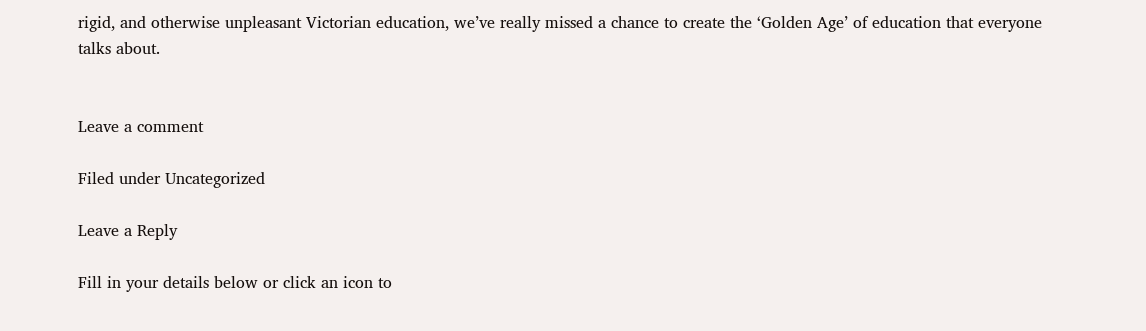rigid, and otherwise unpleasant Victorian education, we’ve really missed a chance to create the ‘Golden Age’ of education that everyone talks about.


Leave a comment

Filed under Uncategorized

Leave a Reply

Fill in your details below or click an icon to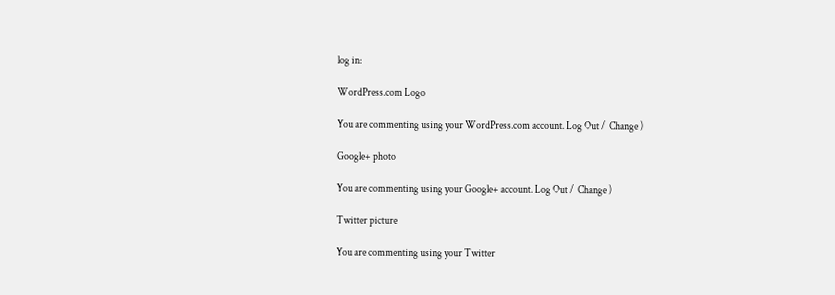log in:

WordPress.com Logo

You are commenting using your WordPress.com account. Log Out /  Change )

Google+ photo

You are commenting using your Google+ account. Log Out /  Change )

Twitter picture

You are commenting using your Twitter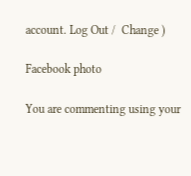account. Log Out /  Change )

Facebook photo

You are commenting using your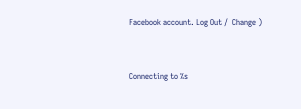Facebook account. Log Out /  Change )


Connecting to %s